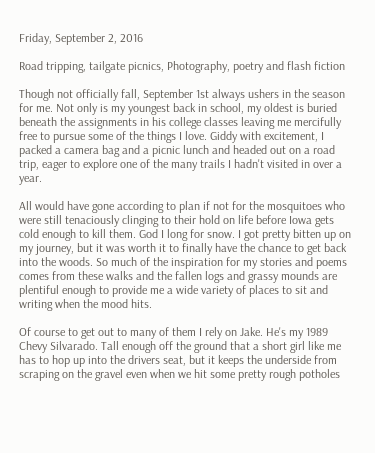Friday, September 2, 2016

Road tripping, tailgate picnics, Photography, poetry and flash fiction

Though not officially fall, September 1st always ushers in the season for me. Not only is my youngest back in school, my oldest is buried beneath the assignments in his college classes leaving me mercifully free to pursue some of the things I love. Giddy with excitement, I packed a camera bag and a picnic lunch and headed out on a road trip, eager to explore one of the many trails I hadn't visited in over a year.

All would have gone according to plan if not for the mosquitoes who were still tenaciously clinging to their hold on life before Iowa gets cold enough to kill them. God I long for snow. I got pretty bitten up on my journey, but it was worth it to finally have the chance to get back into the woods. So much of the inspiration for my stories and poems comes from these walks and the fallen logs and grassy mounds are plentiful enough to provide me a wide variety of places to sit and writing when the mood hits.

Of course to get out to many of them I rely on Jake. He's my 1989 Chevy Silvarado. Tall enough off the ground that a short girl like me has to hop up into the drivers seat, but it keeps the underside from scraping on the gravel even when we hit some pretty rough potholes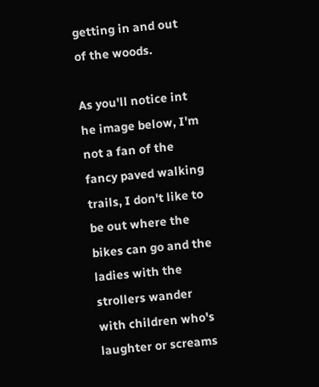getting in and out of the woods.

As you'll notice int he image below, I'm not a fan of the fancy paved walking trails, I don't like to be out where the bikes can go and the ladies with the strollers wander with children who's laughter or screams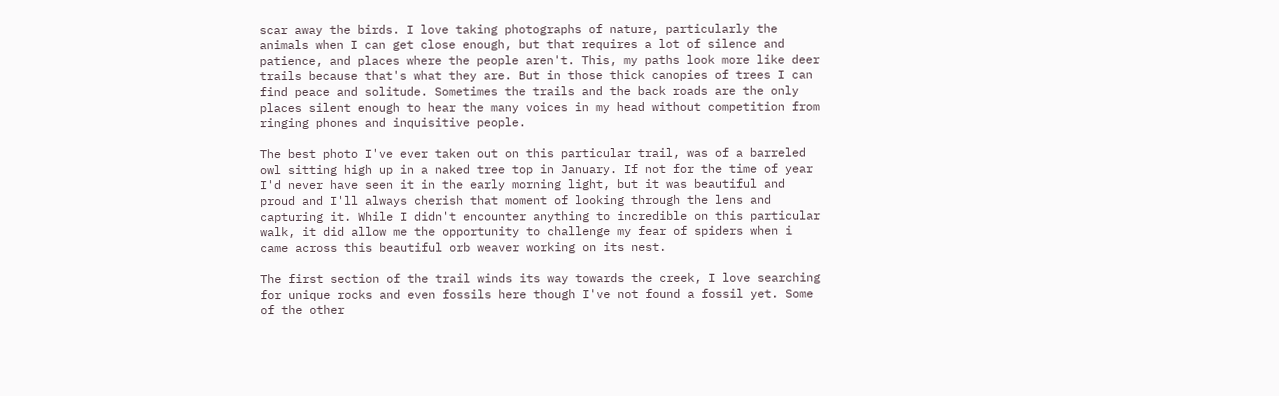scar away the birds. I love taking photographs of nature, particularly the animals when I can get close enough, but that requires a lot of silence and patience, and places where the people aren't. This, my paths look more like deer trails because that's what they are. But in those thick canopies of trees I can find peace and solitude. Sometimes the trails and the back roads are the only places silent enough to hear the many voices in my head without competition from ringing phones and inquisitive people.

The best photo I've ever taken out on this particular trail, was of a barreled owl sitting high up in a naked tree top in January. If not for the time of year I'd never have seen it in the early morning light, but it was beautiful and proud and I'll always cherish that moment of looking through the lens and capturing it. While I didn't encounter anything to incredible on this particular walk, it did allow me the opportunity to challenge my fear of spiders when i came across this beautiful orb weaver working on its nest.

The first section of the trail winds its way towards the creek, I love searching for unique rocks and even fossils here though I've not found a fossil yet. Some of the other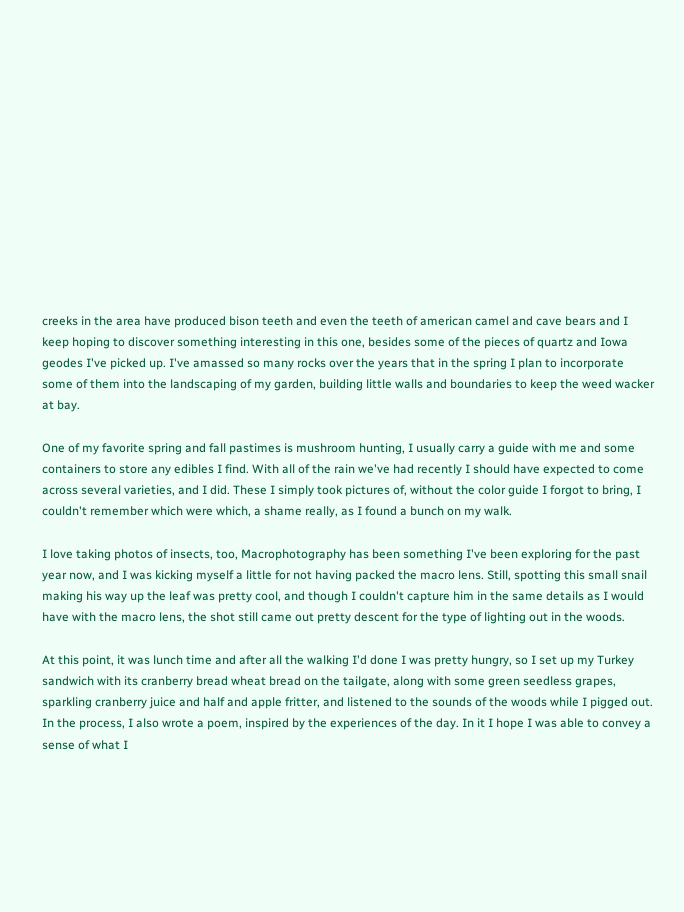creeks in the area have produced bison teeth and even the teeth of american camel and cave bears and I keep hoping to discover something interesting in this one, besides some of the pieces of quartz and Iowa geodes I've picked up. I've amassed so many rocks over the years that in the spring I plan to incorporate some of them into the landscaping of my garden, building little walls and boundaries to keep the weed wacker at bay.

One of my favorite spring and fall pastimes is mushroom hunting, I usually carry a guide with me and some containers to store any edibles I find. With all of the rain we've had recently I should have expected to come across several varieties, and I did. These I simply took pictures of, without the color guide I forgot to bring, I couldn't remember which were which, a shame really, as I found a bunch on my walk.

I love taking photos of insects, too, Macrophotography has been something I've been exploring for the past year now, and I was kicking myself a little for not having packed the macro lens. Still, spotting this small snail making his way up the leaf was pretty cool, and though I couldn't capture him in the same details as I would have with the macro lens, the shot still came out pretty descent for the type of lighting out in the woods.

At this point, it was lunch time and after all the walking I'd done I was pretty hungry, so I set up my Turkey sandwich with its cranberry bread wheat bread on the tailgate, along with some green seedless grapes, sparkling cranberry juice and half and apple fritter, and listened to the sounds of the woods while I pigged out. In the process, I also wrote a poem, inspired by the experiences of the day. In it I hope I was able to convey a sense of what I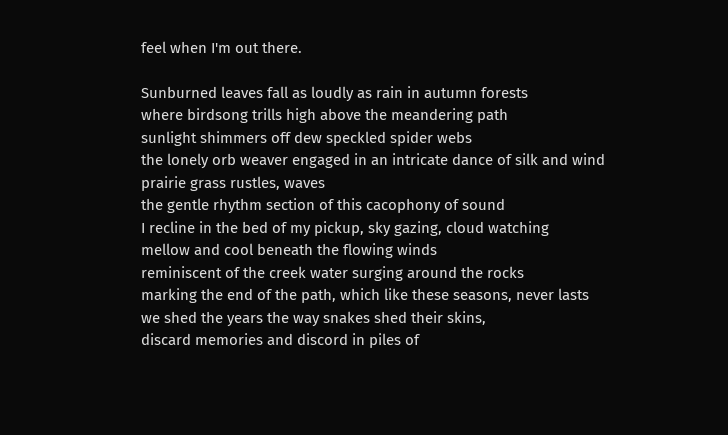feel when I'm out there.

Sunburned leaves fall as loudly as rain in autumn forests
where birdsong trills high above the meandering path
sunlight shimmers off dew speckled spider webs
the lonely orb weaver engaged in an intricate dance of silk and wind
prairie grass rustles, waves
the gentle rhythm section of this cacophony of sound
I recline in the bed of my pickup, sky gazing, cloud watching
mellow and cool beneath the flowing winds
reminiscent of the creek water surging around the rocks
marking the end of the path, which like these seasons, never lasts
we shed the years the way snakes shed their skins,
discard memories and discord in piles of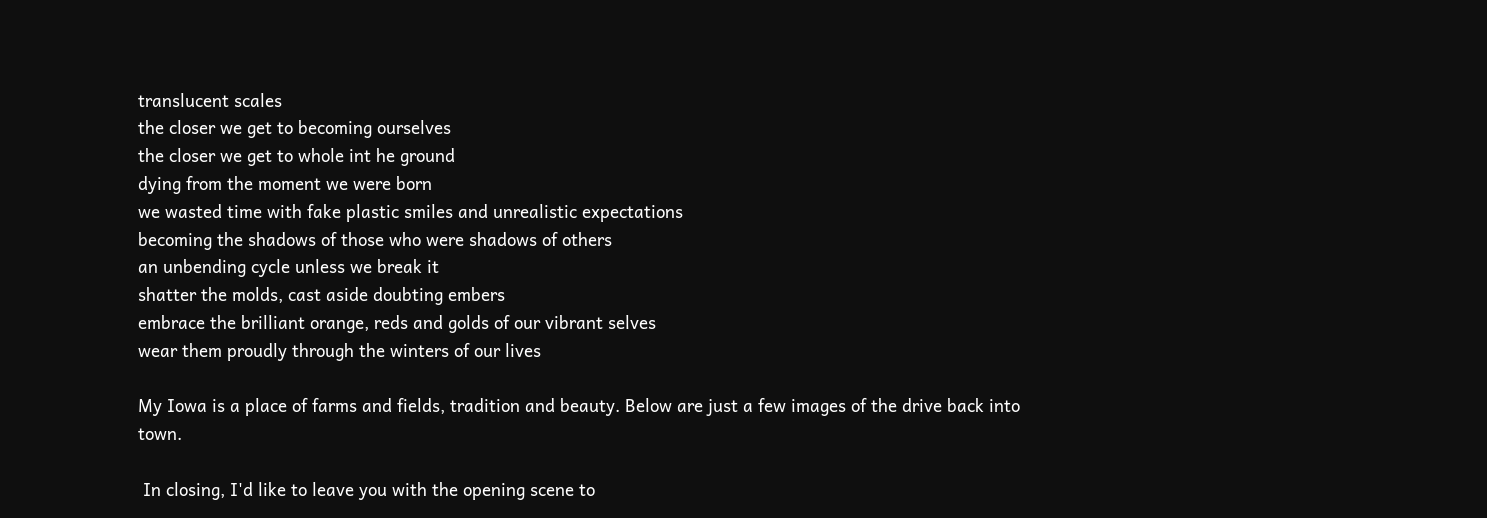translucent scales
the closer we get to becoming ourselves
the closer we get to whole int he ground
dying from the moment we were born
we wasted time with fake plastic smiles and unrealistic expectations
becoming the shadows of those who were shadows of others
an unbending cycle unless we break it
shatter the molds, cast aside doubting embers
embrace the brilliant orange, reds and golds of our vibrant selves
wear them proudly through the winters of our lives

My Iowa is a place of farms and fields, tradition and beauty. Below are just a few images of the drive back into town.

 In closing, I'd like to leave you with the opening scene to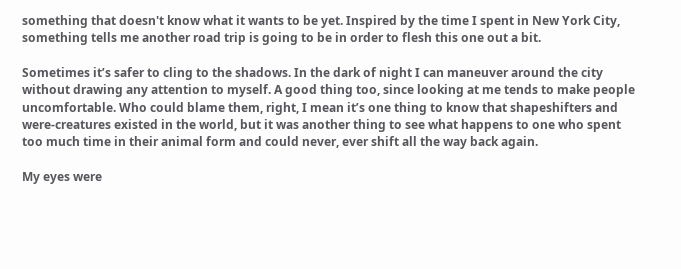something that doesn't know what it wants to be yet. Inspired by the time I spent in New York City, something tells me another road trip is going to be in order to flesh this one out a bit.

Sometimes it’s safer to cling to the shadows. In the dark of night I can maneuver around the city without drawing any attention to myself. A good thing too, since looking at me tends to make people uncomfortable. Who could blame them, right, I mean it’s one thing to know that shapeshifters and were-creatures existed in the world, but it was another thing to see what happens to one who spent too much time in their animal form and could never, ever shift all the way back again.

My eyes were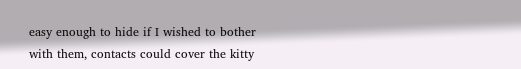easy enough to hide if I wished to bother with them, contacts could cover the kitty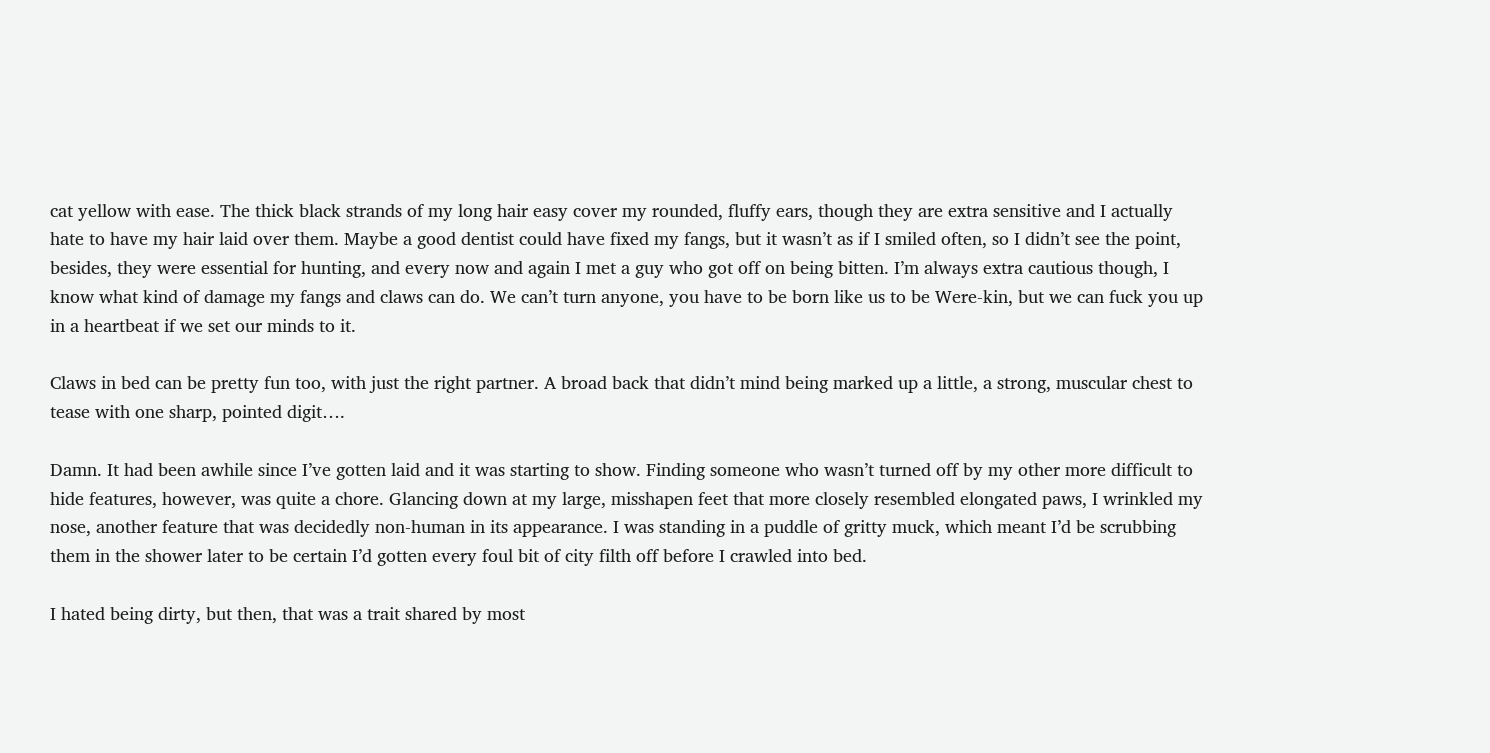cat yellow with ease. The thick black strands of my long hair easy cover my rounded, fluffy ears, though they are extra sensitive and I actually hate to have my hair laid over them. Maybe a good dentist could have fixed my fangs, but it wasn’t as if I smiled often, so I didn’t see the point, besides, they were essential for hunting, and every now and again I met a guy who got off on being bitten. I’m always extra cautious though, I know what kind of damage my fangs and claws can do. We can’t turn anyone, you have to be born like us to be Were-kin, but we can fuck you up in a heartbeat if we set our minds to it.

Claws in bed can be pretty fun too, with just the right partner. A broad back that didn’t mind being marked up a little, a strong, muscular chest to tease with one sharp, pointed digit….

Damn. It had been awhile since I’ve gotten laid and it was starting to show. Finding someone who wasn’t turned off by my other more difficult to hide features, however, was quite a chore. Glancing down at my large, misshapen feet that more closely resembled elongated paws, I wrinkled my nose, another feature that was decidedly non-human in its appearance. I was standing in a puddle of gritty muck, which meant I’d be scrubbing them in the shower later to be certain I’d gotten every foul bit of city filth off before I crawled into bed.

I hated being dirty, but then, that was a trait shared by most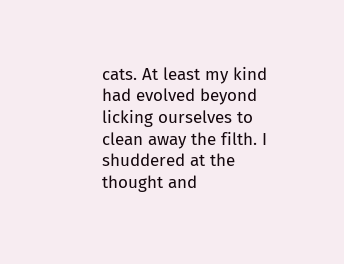cats. At least my kind had evolved beyond licking ourselves to clean away the filth. I shuddered at the thought and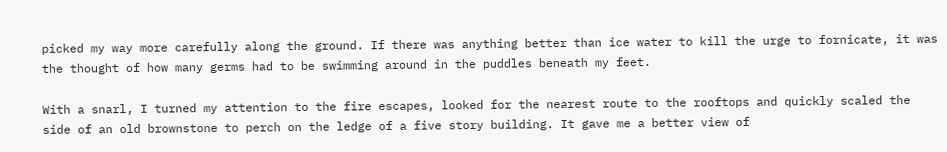picked my way more carefully along the ground. If there was anything better than ice water to kill the urge to fornicate, it was the thought of how many germs had to be swimming around in the puddles beneath my feet.

With a snarl, I turned my attention to the fire escapes, looked for the nearest route to the rooftops and quickly scaled the side of an old brownstone to perch on the ledge of a five story building. It gave me a better view of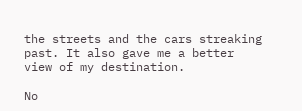the streets and the cars streaking past. It also gave me a better view of my destination.

No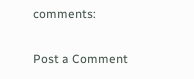comments:

Post a Comment